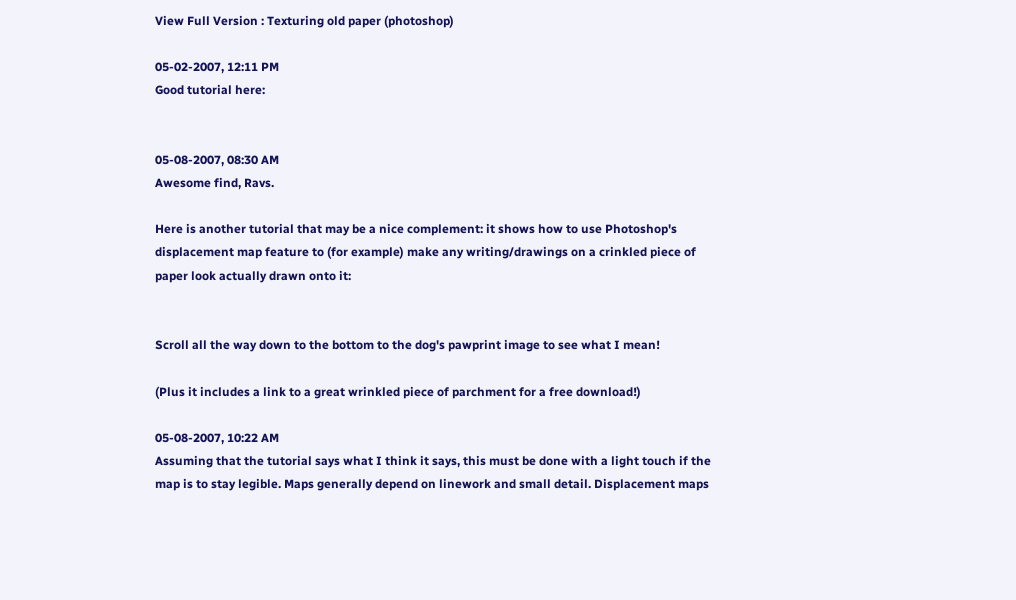View Full Version : Texturing old paper (photoshop)

05-02-2007, 12:11 PM
Good tutorial here:


05-08-2007, 08:30 AM
Awesome find, Ravs.

Here is another tutorial that may be a nice complement: it shows how to use Photoshop's displacement map feature to (for example) make any writing/drawings on a crinkled piece of paper look actually drawn onto it:


Scroll all the way down to the bottom to the dog's pawprint image to see what I mean!

(Plus it includes a link to a great wrinkled piece of parchment for a free download!)

05-08-2007, 10:22 AM
Assuming that the tutorial says what I think it says, this must be done with a light touch if the map is to stay legible. Maps generally depend on linework and small detail. Displacement maps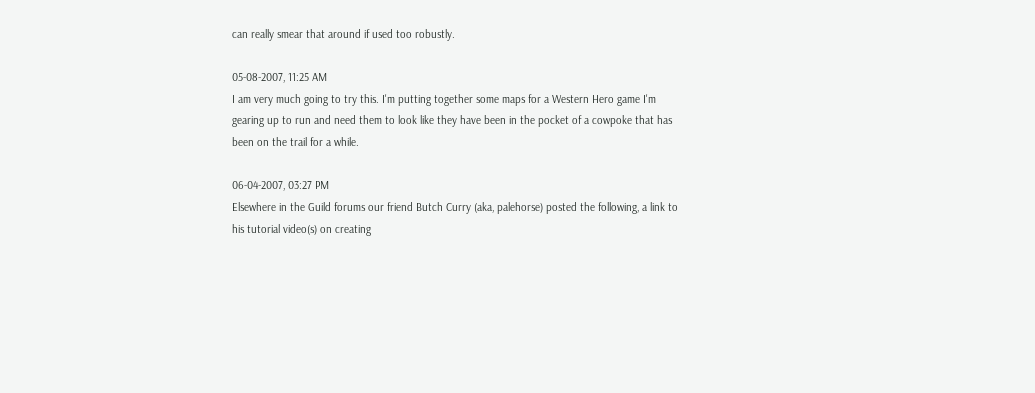can really smear that around if used too robustly.

05-08-2007, 11:25 AM
I am very much going to try this. I'm putting together some maps for a Western Hero game I'm gearing up to run and need them to look like they have been in the pocket of a cowpoke that has been on the trail for a while.

06-04-2007, 03:27 PM
Elsewhere in the Guild forums our friend Butch Curry (aka, palehorse) posted the following, a link to his tutorial video(s) on creating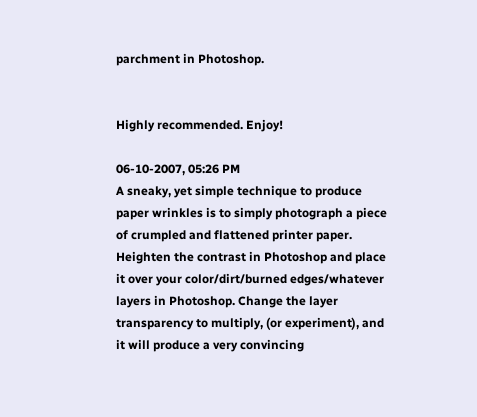parchment in Photoshop.


Highly recommended. Enjoy!

06-10-2007, 05:26 PM
A sneaky, yet simple technique to produce paper wrinkles is to simply photograph a piece of crumpled and flattened printer paper. Heighten the contrast in Photoshop and place it over your color/dirt/burned edges/whatever layers in Photoshop. Change the layer transparency to multiply, (or experiment), and it will produce a very convincing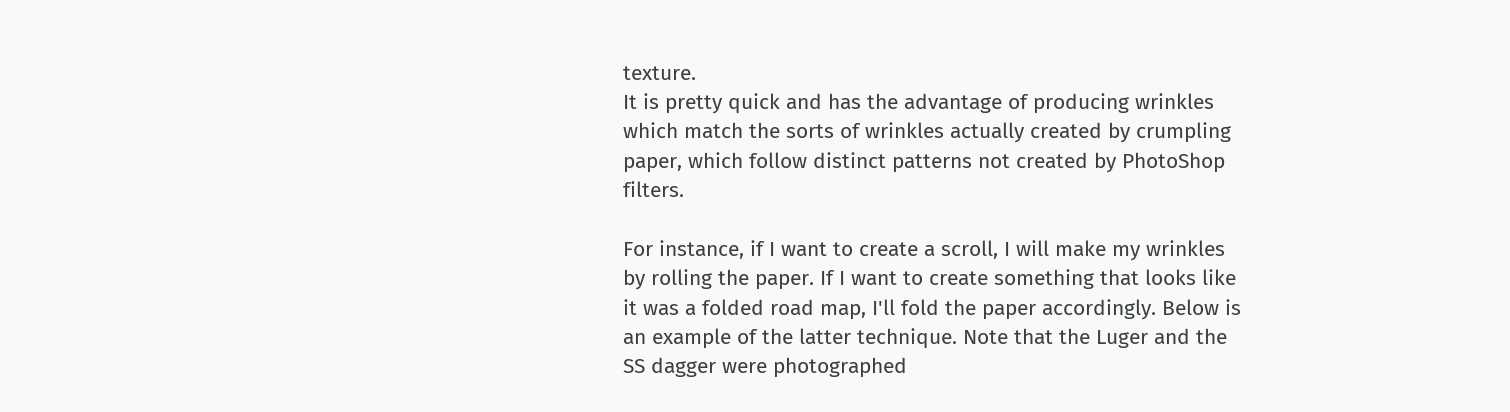texture.
It is pretty quick and has the advantage of producing wrinkles which match the sorts of wrinkles actually created by crumpling paper, which follow distinct patterns not created by PhotoShop filters.

For instance, if I want to create a scroll, I will make my wrinkles by rolling the paper. If I want to create something that looks like it was a folded road map, I'll fold the paper accordingly. Below is an example of the latter technique. Note that the Luger and the SS dagger were photographed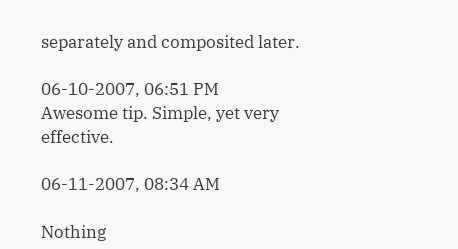separately and composited later.

06-10-2007, 06:51 PM
Awesome tip. Simple, yet very effective.

06-11-2007, 08:34 AM

Nothing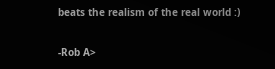beats the realism of the real world :)

-Rob A>